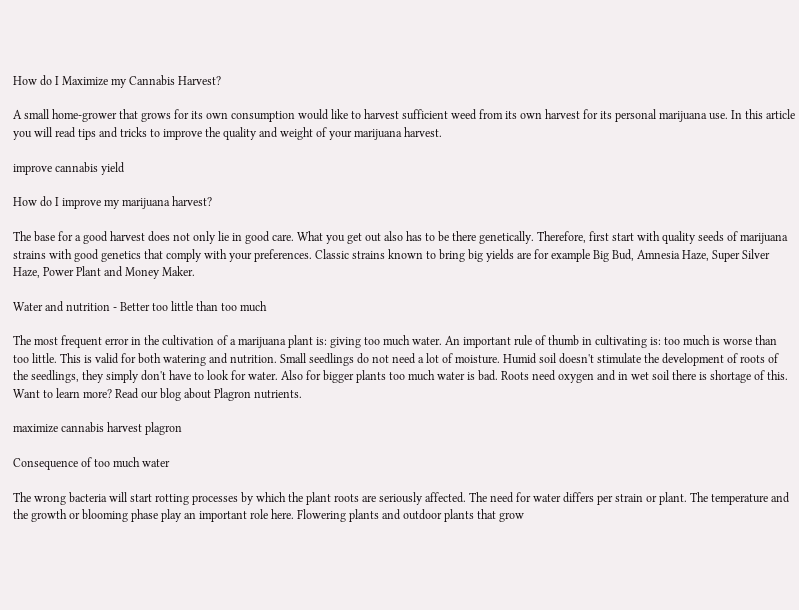How do I Maximize my Cannabis Harvest?

A small home-grower that grows for its own consumption would like to harvest sufficient weed from its own harvest for its personal marijuana use. In this article you will read tips and tricks to improve the quality and weight of your marijuana harvest.

improve cannabis yield

How do I improve my marijuana harvest?

The base for a good harvest does not only lie in good care. What you get out also has to be there genetically. Therefore, first start with quality seeds of marijuana strains with good genetics that comply with your preferences. Classic strains known to bring big yields are for example Big Bud, Amnesia Haze, Super Silver Haze, Power Plant and Money Maker.

Water and nutrition - Better too little than too much

The most frequent error in the cultivation of a marijuana plant is: giving too much water. An important rule of thumb in cultivating is: too much is worse than too little. This is valid for both watering and nutrition. Small seedlings do not need a lot of moisture. Humid soil doesn't stimulate the development of roots of the seedlings, they simply don't have to look for water. Also for bigger plants too much water is bad. Roots need oxygen and in wet soil there is shortage of this. Want to learn more? Read our blog about Plagron nutrients.

maximize cannabis harvest plagron

Consequence of too much water

The wrong bacteria will start rotting processes by which the plant roots are seriously affected. The need for water differs per strain or plant. The temperature and the growth or blooming phase play an important role here. Flowering plants and outdoor plants that grow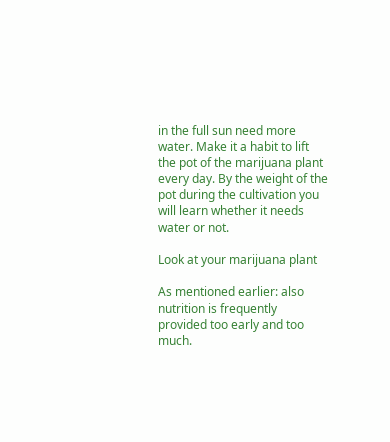in the full sun need more water. Make it a habit to lift the pot of the marijuana plant every day. By the weight of the pot during the cultivation you will learn whether it needs water or not.

Look at your marijuana plant

As mentioned earlier: also nutrition is frequently provided too early and too much.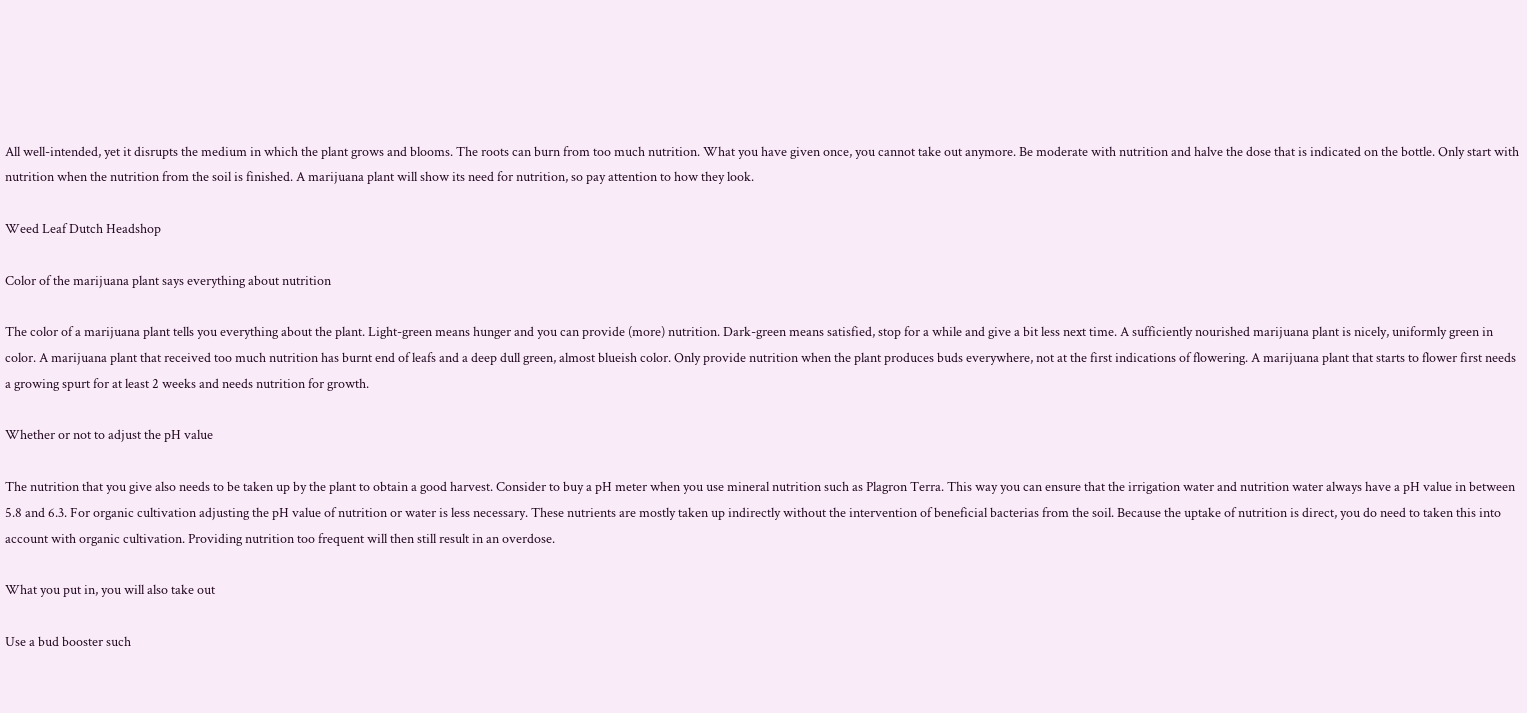All well-intended, yet it disrupts the medium in which the plant grows and blooms. The roots can burn from too much nutrition. What you have given once, you cannot take out anymore. Be moderate with nutrition and halve the dose that is indicated on the bottle. Only start with nutrition when the nutrition from the soil is finished. A marijuana plant will show its need for nutrition, so pay attention to how they look.

Weed Leaf Dutch Headshop

Color of the marijuana plant says everything about nutrition

The color of a marijuana plant tells you everything about the plant. Light-green means hunger and you can provide (more) nutrition. Dark-green means satisfied, stop for a while and give a bit less next time. A sufficiently nourished marijuana plant is nicely, uniformly green in color. A marijuana plant that received too much nutrition has burnt end of leafs and a deep dull green, almost blueish color. Only provide nutrition when the plant produces buds everywhere, not at the first indications of flowering. A marijuana plant that starts to flower first needs a growing spurt for at least 2 weeks and needs nutrition for growth.

Whether or not to adjust the pH value

The nutrition that you give also needs to be taken up by the plant to obtain a good harvest. Consider to buy a pH meter when you use mineral nutrition such as Plagron Terra. This way you can ensure that the irrigation water and nutrition water always have a pH value in between 5.8 and 6.3. For organic cultivation adjusting the pH value of nutrition or water is less necessary. These nutrients are mostly taken up indirectly without the intervention of beneficial bacterias from the soil. Because the uptake of nutrition is direct, you do need to taken this into account with organic cultivation. Providing nutrition too frequent will then still result in an overdose.

What you put in, you will also take out

Use a bud booster such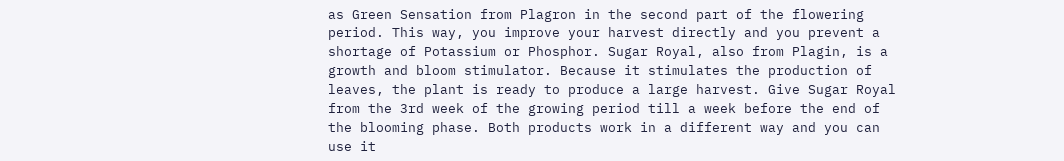as Green Sensation from Plagron in the second part of the flowering period. This way, you improve your harvest directly and you prevent a shortage of Potassium or Phosphor. Sugar Royal, also from Plagin, is a growth and bloom stimulator. Because it stimulates the production of leaves, the plant is ready to produce a large harvest. Give Sugar Royal from the 3rd week of the growing period till a week before the end of the blooming phase. Both products work in a different way and you can use it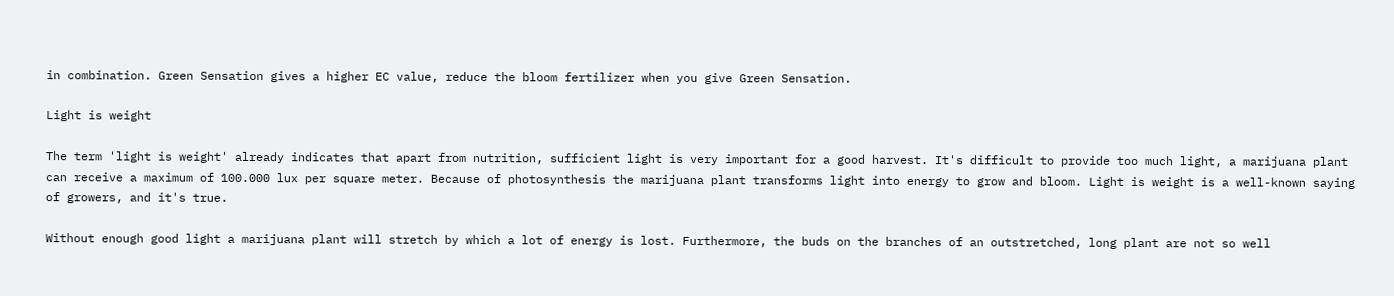in combination. Green Sensation gives a higher EC value, reduce the bloom fertilizer when you give Green Sensation.

Light is weight

The term 'light is weight' already indicates that apart from nutrition, sufficient light is very important for a good harvest. It's difficult to provide too much light, a marijuana plant can receive a maximum of 100.000 lux per square meter. Because of photosynthesis the marijuana plant transforms light into energy to grow and bloom. Light is weight is a well-known saying of growers, and it's true.

Without enough good light a marijuana plant will stretch by which a lot of energy is lost. Furthermore, the buds on the branches of an outstretched, long plant are not so well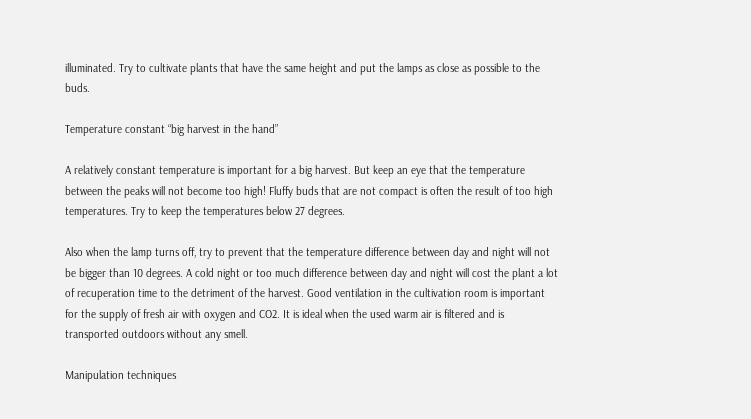illuminated. Try to cultivate plants that have the same height and put the lamps as close as possible to the buds.

Temperature constant “big harvest in the hand”

A relatively constant temperature is important for a big harvest. But keep an eye that the temperature between the peaks will not become too high! Fluffy buds that are not compact is often the result of too high temperatures. Try to keep the temperatures below 27 degrees.

Also when the lamp turns off, try to prevent that the temperature difference between day and night will not be bigger than 10 degrees. A cold night or too much difference between day and night will cost the plant a lot of recuperation time to the detriment of the harvest. Good ventilation in the cultivation room is important for the supply of fresh air with oxygen and CO2. It is ideal when the used warm air is filtered and is transported outdoors without any smell.

Manipulation techniques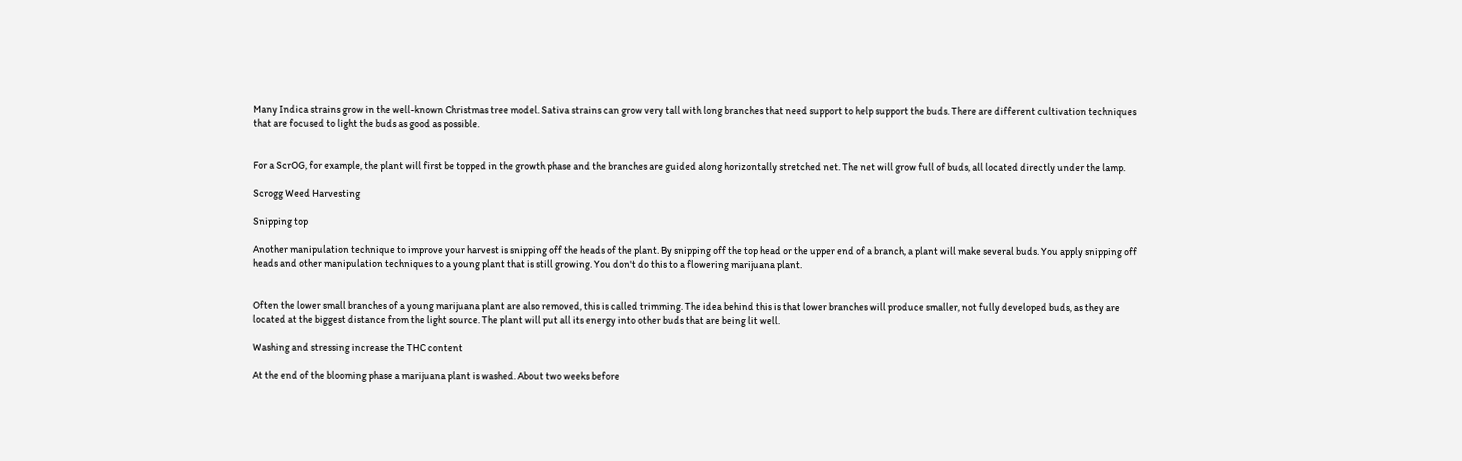Many Indica strains grow in the well-known Christmas tree model. Sativa strains can grow very tall with long branches that need support to help support the buds. There are different cultivation techniques that are focused to light the buds as good as possible.


For a ScrOG, for example, the plant will first be topped in the growth phase and the branches are guided along horizontally stretched net. The net will grow full of buds, all located directly under the lamp.

Scrogg Weed Harvesting

Snipping top

Another manipulation technique to improve your harvest is snipping off the heads of the plant. By snipping off the top head or the upper end of a branch, a plant will make several buds. You apply snipping off heads and other manipulation techniques to a young plant that is still growing. You don't do this to a flowering marijuana plant.


Often the lower small branches of a young marijuana plant are also removed, this is called trimming. The idea behind this is that lower branches will produce smaller, not fully developed buds, as they are located at the biggest distance from the light source. The plant will put all its energy into other buds that are being lit well.

Washing and stressing increase the THC content

At the end of the blooming phase a marijuana plant is washed. About two weeks before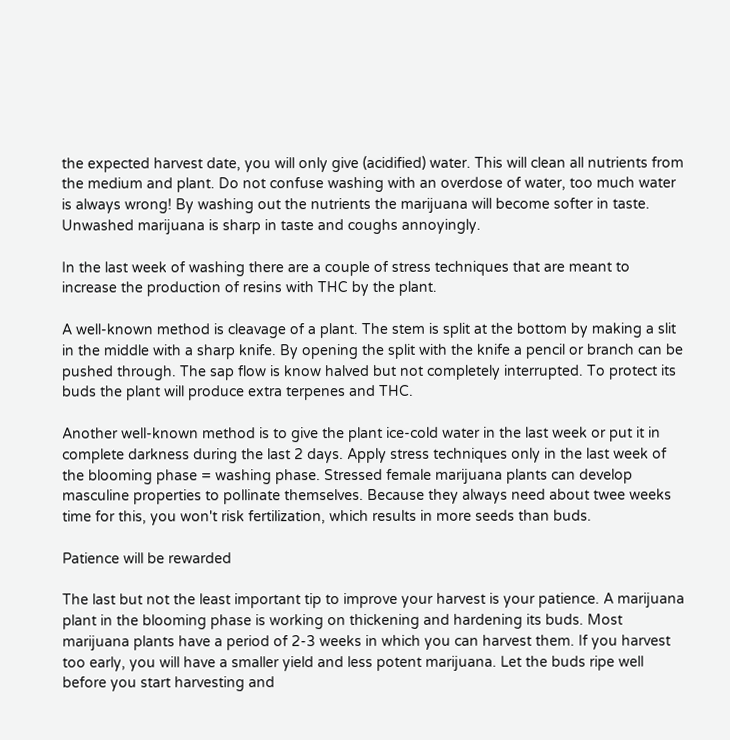the expected harvest date, you will only give (acidified) water. This will clean all nutrients from the medium and plant. Do not confuse washing with an overdose of water, too much water is always wrong! By washing out the nutrients the marijuana will become softer in taste. Unwashed marijuana is sharp in taste and coughs annoyingly.

In the last week of washing there are a couple of stress techniques that are meant to increase the production of resins with THC by the plant.

A well-known method is cleavage of a plant. The stem is split at the bottom by making a slit in the middle with a sharp knife. By opening the split with the knife a pencil or branch can be pushed through. The sap flow is know halved but not completely interrupted. To protect its buds the plant will produce extra terpenes and THC.

Another well-known method is to give the plant ice-cold water in the last week or put it in complete darkness during the last 2 days. Apply stress techniques only in the last week of the blooming phase = washing phase. Stressed female marijuana plants can develop masculine properties to pollinate themselves. Because they always need about twee weeks time for this, you won't risk fertilization, which results in more seeds than buds.

Patience will be rewarded

The last but not the least important tip to improve your harvest is your patience. A marijuana plant in the blooming phase is working on thickening and hardening its buds. Most marijuana plants have a period of 2-3 weeks in which you can harvest them. If you harvest too early, you will have a smaller yield and less potent marijuana. Let the buds ripe well before you start harvesting and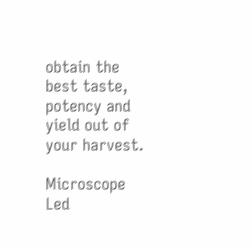obtain the best taste, potency and yield out of your harvest.

Microscope Led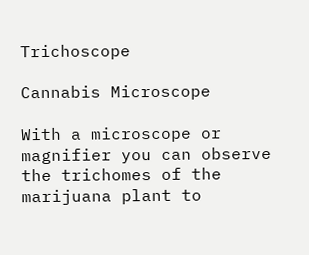Trichoscope

Cannabis Microscope

With a microscope or magnifier you can observe the trichomes of the marijuana plant to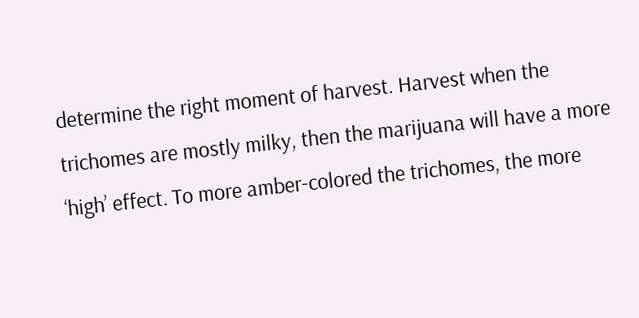determine the right moment of harvest. Harvest when the trichomes are mostly milky, then the marijuana will have a more ‘high’ effect. To more amber-colored the trichomes, the more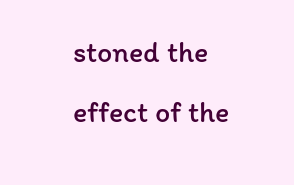stoned the effect of the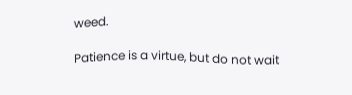weed.

Patience is a virtue, but do not wait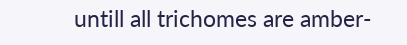untill all trichomes are amber-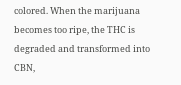colored. When the marijuana becomes too ripe, the THC is degraded and transformed into CBN,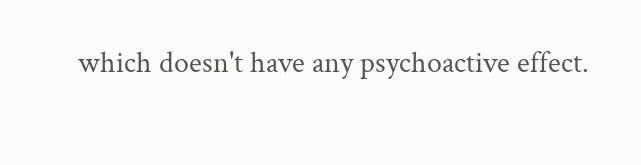which doesn't have any psychoactive effect.